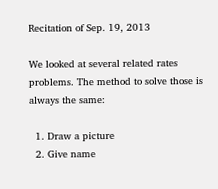Recitation of Sep. 19, 2013

We looked at several related rates problems. The method to solve those is always the same:

  1. Draw a picture
  2. Give name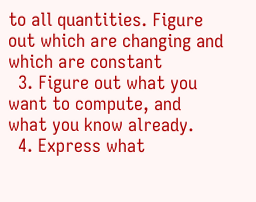to all quantities. Figure out which are changing and which are constant
  3. Figure out what you want to compute, and what you know already.
  4. Express what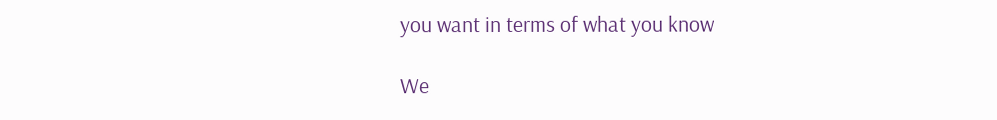you want in terms of what you know

We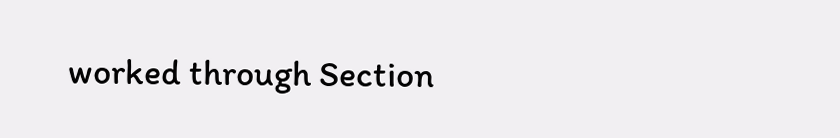worked through Section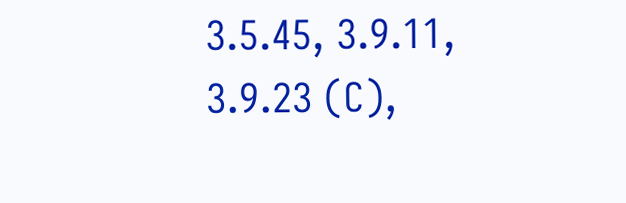3.5.45, 3.9.11, 3.9.23 (C),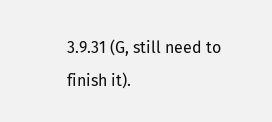3.9.31 (G, still need to finish it).